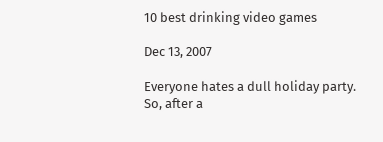10 best drinking video games

Dec 13, 2007

Everyone hates a dull holiday party. So, after a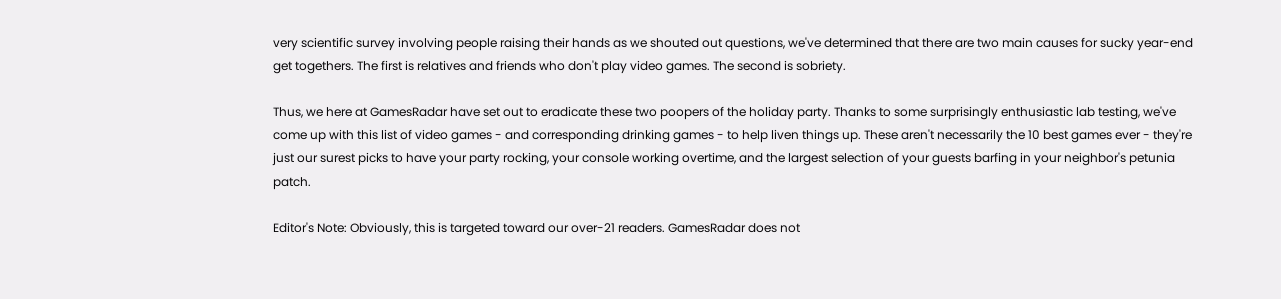very scientific survey involving people raising their hands as we shouted out questions, we've determined that there are two main causes for sucky year-end get togethers. The first is relatives and friends who don't play video games. The second is sobriety.

Thus, we here at GamesRadar have set out to eradicate these two poopers of the holiday party. Thanks to some surprisingly enthusiastic lab testing, we've come up with this list of video games - and corresponding drinking games - to help liven things up. These aren't necessarily the 10 best games ever - they're just our surest picks to have your party rocking, your console working overtime, and the largest selection of your guests barfing in your neighbor's petunia patch.

Editor's Note: Obviously, this is targeted toward our over-21 readers. GamesRadar does not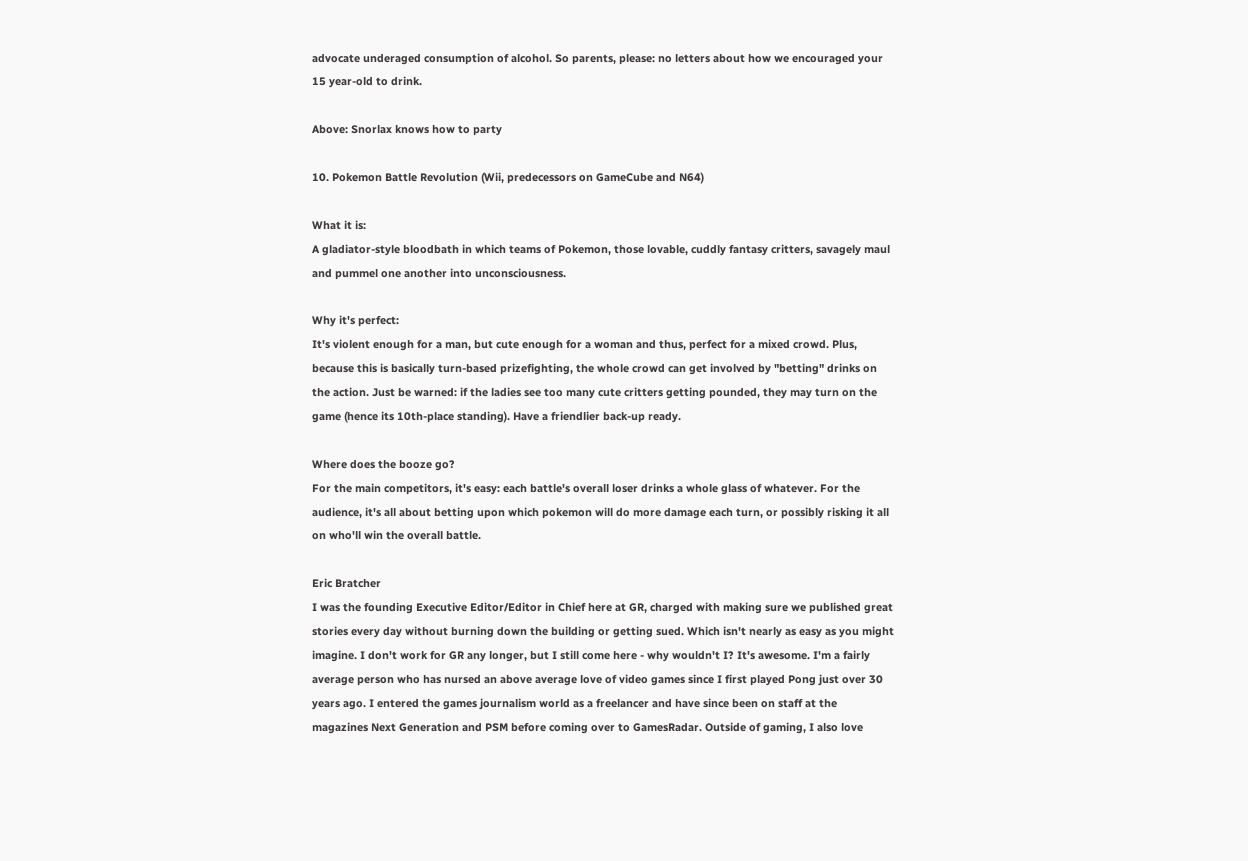advocate underaged consumption of alcohol. So parents, please: no letters about how we encouraged your 15 year-old to drink.

Above: Snorlax knows how to party

10. Pokemon Battle Revolution (Wii, predecessors on GameCube and N64)

What it is:
A gladiator-style bloodbath in which teams of Pokemon, those lovable, cuddly fantasy critters, savagely maul and pummel one another into unconsciousness.

Why it's perfect:
It's violent enough for a man, but cute enough for a woman and thus, perfect for a mixed crowd. Plus, because this is basically turn-based prizefighting, the whole crowd can get involved by "betting" drinks on the action. Just be warned: if the ladies see too many cute critters getting pounded, they may turn on the game (hence its 10th-place standing). Have a friendlier back-up ready.

Where does the booze go?
For the main competitors, it's easy: each battle's overall loser drinks a whole glass of whatever. For the audience, it's all about betting upon which pokemon will do more damage each turn, or possibly risking it all on who'll win the overall battle.

Eric Bratcher
I was the founding Executive Editor/Editor in Chief here at GR, charged with making sure we published great stories every day without burning down the building or getting sued. Which isn't nearly as easy as you might imagine. I don't work for GR any longer, but I still come here - why wouldn't I? It's awesome. I'm a fairly average person who has nursed an above average love of video games since I first played Pong just over 30 years ago. I entered the games journalism world as a freelancer and have since been on staff at the magazines Next Generation and PSM before coming over to GamesRadar. Outside of gaming, I also love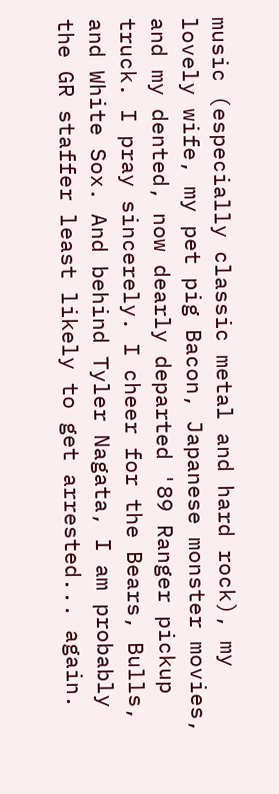music (especially classic metal and hard rock), my lovely wife, my pet pig Bacon, Japanese monster movies, and my dented, now dearly departed '89 Ranger pickup truck. I pray sincerely. I cheer for the Bears, Bulls, and White Sox. And behind Tyler Nagata, I am probably the GR staffer least likely to get arrested... again.